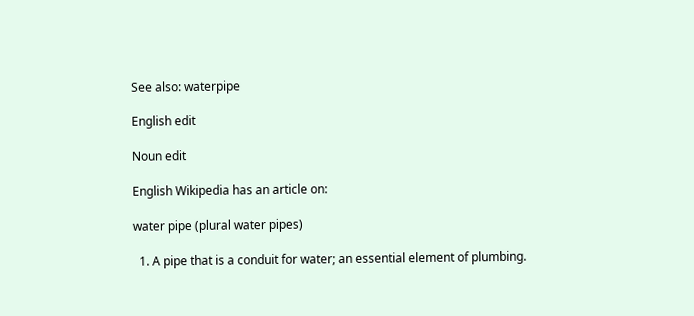See also: waterpipe

English edit

Noun edit

English Wikipedia has an article on:

water pipe (plural water pipes)

  1. A pipe that is a conduit for water; an essential element of plumbing.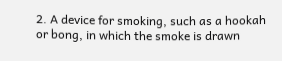2. A device for smoking, such as a hookah or bong, in which the smoke is drawn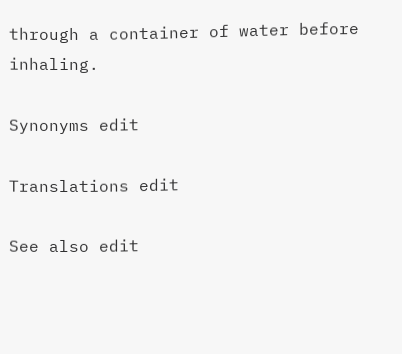through a container of water before inhaling.

Synonyms edit

Translations edit

See also edit